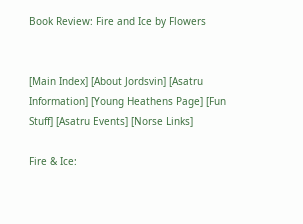Book Review: Fire and Ice by Flowers


[Main Index] [About Jordsvin] [Asatru Information] [Young Heathens Page] [Fun Stuff] [Asatru Events] [Norse Links]

Fire & Ice: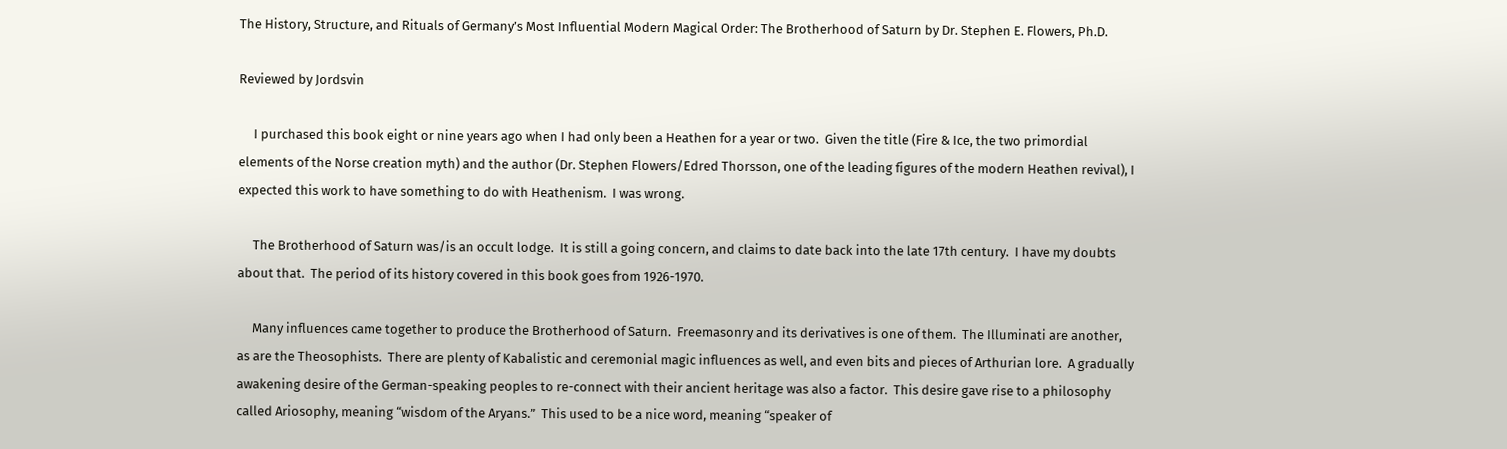The History, Structure, and Rituals of Germany’s Most Influential Modern Magical Order: The Brotherhood of Saturn by Dr. Stephen E. Flowers, Ph.D.

Reviewed by Jordsvin

     I purchased this book eight or nine years ago when I had only been a Heathen for a year or two.  Given the title (Fire & Ice, the two primordial elements of the Norse creation myth) and the author (Dr. Stephen Flowers/Edred Thorsson, one of the leading figures of the modern Heathen revival), I expected this work to have something to do with Heathenism.  I was wrong.

     The Brotherhood of Saturn was/is an occult lodge.  It is still a going concern, and claims to date back into the late 17th century.  I have my doubts about that.  The period of its history covered in this book goes from 1926-1970.

     Many influences came together to produce the Brotherhood of Saturn.  Freemasonry and its derivatives is one of them.  The Illuminati are another, as are the Theosophists.  There are plenty of Kabalistic and ceremonial magic influences as well, and even bits and pieces of Arthurian lore.  A gradually awakening desire of the German-speaking peoples to re-connect with their ancient heritage was also a factor.  This desire gave rise to a philosophy called Ariosophy, meaning “wisdom of the Aryans.”  This used to be a nice word, meaning “speaker of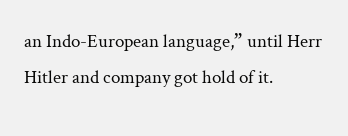an Indo-European language,” until Herr Hitler and company got hold of it.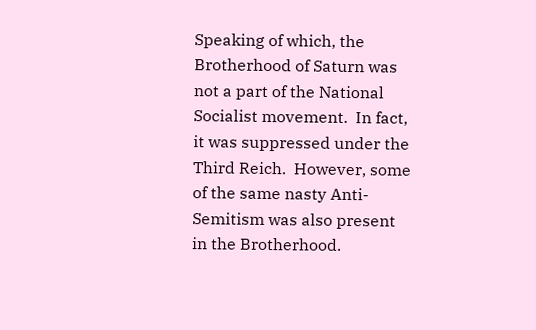Speaking of which, the Brotherhood of Saturn was not a part of the National Socialist movement.  In fact, it was suppressed under the Third Reich.  However, some of the same nasty Anti-Semitism was also present in the Brotherhood.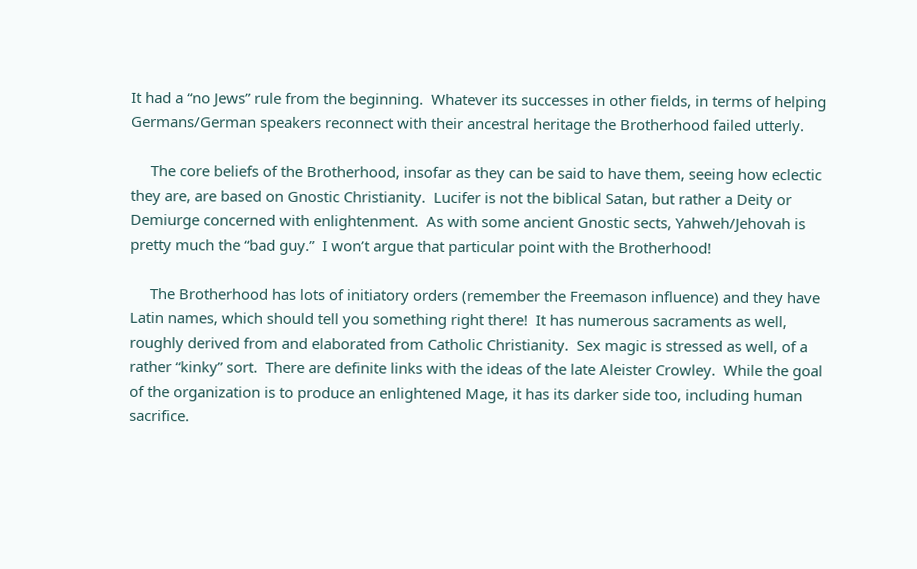It had a “no Jews” rule from the beginning.  Whatever its successes in other fields, in terms of helping Germans/German speakers reconnect with their ancestral heritage the Brotherhood failed utterly.

     The core beliefs of the Brotherhood, insofar as they can be said to have them, seeing how eclectic they are, are based on Gnostic Christianity.  Lucifer is not the biblical Satan, but rather a Deity or Demiurge concerned with enlightenment.  As with some ancient Gnostic sects, Yahweh/Jehovah is pretty much the “bad guy.”  I won’t argue that particular point with the Brotherhood!

     The Brotherhood has lots of initiatory orders (remember the Freemason influence) and they have Latin names, which should tell you something right there!  It has numerous sacraments as well, roughly derived from and elaborated from Catholic Christianity.  Sex magic is stressed as well, of a rather “kinky” sort.  There are definite links with the ideas of the late Aleister Crowley.  While the goal of the organization is to produce an enlightened Mage, it has its darker side too, including human sacrifice.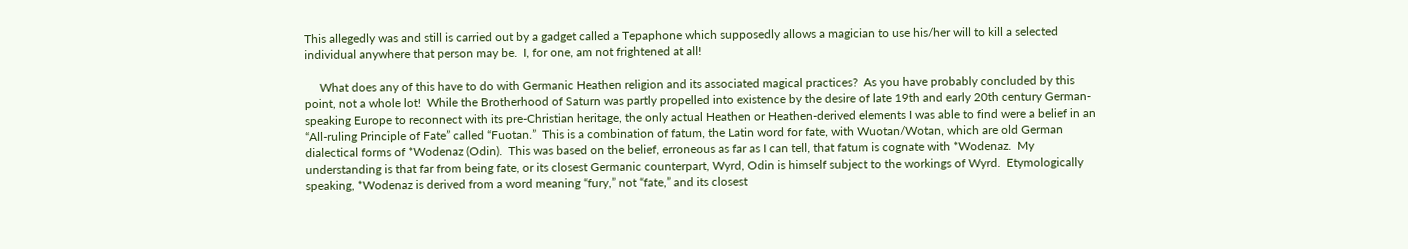This allegedly was and still is carried out by a gadget called a Tepaphone which supposedly allows a magician to use his/her will to kill a selected individual anywhere that person may be.  I, for one, am not frightened at all!

     What does any of this have to do with Germanic Heathen religion and its associated magical practices?  As you have probably concluded by this point, not a whole lot!  While the Brotherhood of Saturn was partly propelled into existence by the desire of late 19th and early 20th century German-speaking Europe to reconnect with its pre-Christian heritage, the only actual Heathen or Heathen-derived elements I was able to find were a belief in an “All-ruling Principle of Fate” called “Fuotan.”  This is a combination of fatum, the Latin word for fate, with Wuotan/Wotan, which are old German dialectical forms of *Wodenaz (Odin).  This was based on the belief, erroneous as far as I can tell, that fatum is cognate with *Wodenaz.  My understanding is that far from being fate, or its closest Germanic counterpart, Wyrd, Odin is himself subject to the workings of Wyrd.  Etymologically speaking, *Wodenaz is derived from a word meaning “fury,” not “fate,” and its closest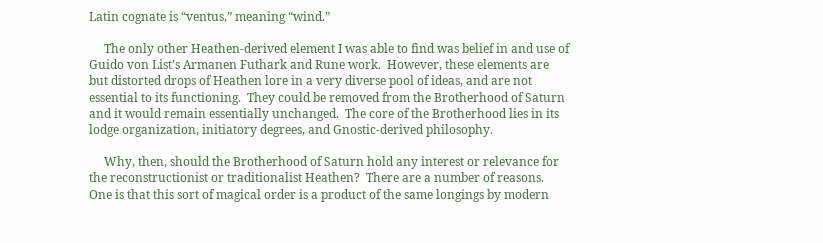Latin cognate is “ventus,” meaning “wind.”

     The only other Heathen-derived element I was able to find was belief in and use of Guido von List’s Armanen Futhark and Rune work.  However, these elements are but distorted drops of Heathen lore in a very diverse pool of ideas, and are not essential to its functioning.  They could be removed from the Brotherhood of Saturn and it would remain essentially unchanged.  The core of the Brotherhood lies in its lodge organization, initiatory degrees, and Gnostic-derived philosophy.

     Why, then, should the Brotherhood of Saturn hold any interest or relevance for the reconstructionist or traditionalist Heathen?  There are a number of reasons.  One is that this sort of magical order is a product of the same longings by modern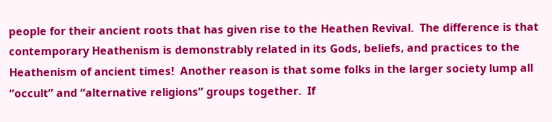people for their ancient roots that has given rise to the Heathen Revival.  The difference is that contemporary Heathenism is demonstrably related in its Gods, beliefs, and practices to the Heathenism of ancient times!  Another reason is that some folks in the larger society lump all “occult” and “alternative religions” groups together.  If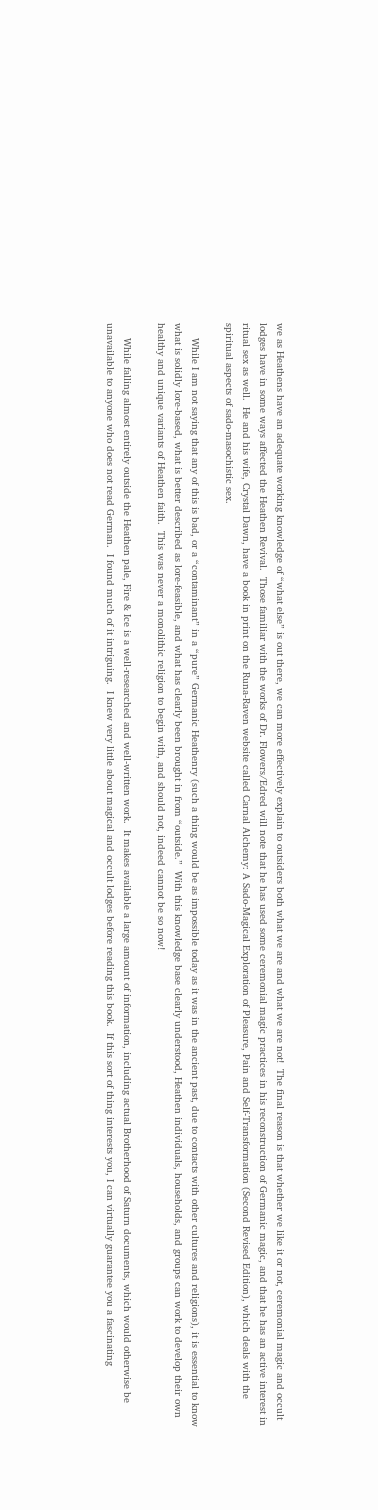we as Heathens have an adequate working knowledge of “what else” is out there, we can more effectively explain to outsiders both what we are and what we are not!  The final reason is that whether we like it or not, ceremonial magic and occult lodges have in some ways affected the Heathen Revival.  Those familiar with the works of Dr. Flowers/Edred will note that he has used some ceremonial magic practices in his reconstruction of Germanic magic, and that he has an active interest in ritual sex as well.  He and his wife, Crystal Dawn, have a book in print on the Runa-Raven website called Carnal Alchemy: A Sado-Magical Exploration of Pleasure, Pain and Self-Transformation (Second Revised Edition), which deals with the spiritual aspects of sado-masochistic sex.

     While I am not saying that any of this is bad, or a “contaminant” in a “pure” Germanic Heathenry (such a thing would be as impossible today as it was in the ancient past, due to contacts with other cultures and religions), it is essential to know what is solidly lore-based, what is better described as lore-feasible, and what has clearly been brought in from “outside.”  With this knowledge base clearly understood, Heathen individuals, households, and groups can work to develop their own healthy and unique variants of Heathen faith.  This was never a monolithic religion to begin with, and should not, indeed cannot be so now!

     While falling almost entirely outside the Heathen pale, Fire & Ice is a well-researched and well-written work.  It makes available a large amount of information, including actual Brotherhood of Saturn documents, which would otherwise be unavailable to anyone who does not read German.  I found much of it intriguing.  I knew very little about magical and occult lodges before reading this book.  If this sort of thing interests you, I can virtually guarantee you a fascinating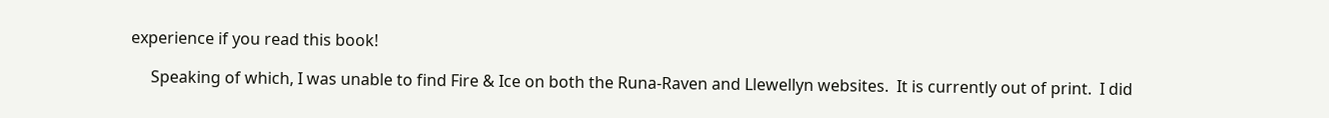experience if you read this book!

     Speaking of which, I was unable to find Fire & Ice on both the Runa-Raven and Llewellyn websites.  It is currently out of print.  I did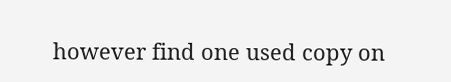however find one used copy on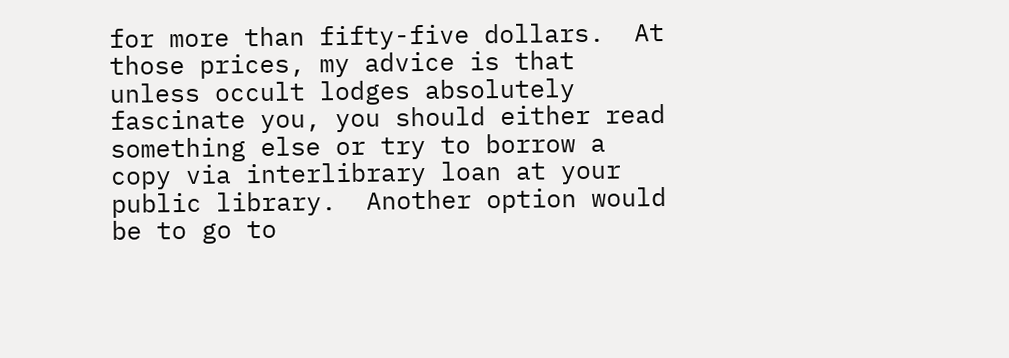for more than fifty-five dollars.  At those prices, my advice is that unless occult lodges absolutely fascinate you, you should either read something else or try to borrow a copy via interlibrary loan at your public library.  Another option would be to go to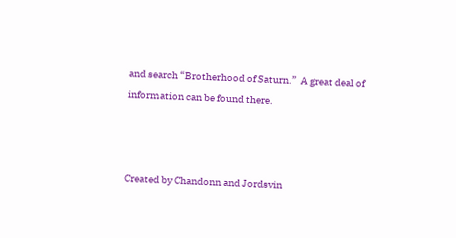and search “Brotherhood of Saturn.”  A great deal of information can be found there.



Created by Chandonn and Jordsvin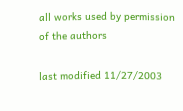all works used by permission of the authors

last modified 11/27/2003